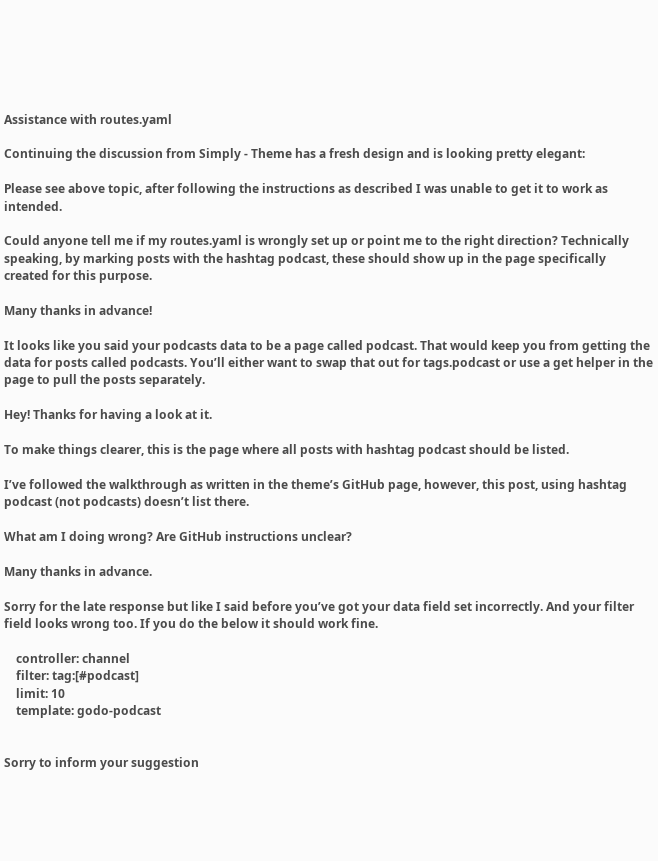Assistance with routes.yaml

Continuing the discussion from Simply - Theme has a fresh design and is looking pretty elegant:

Please see above topic, after following the instructions as described I was unable to get it to work as intended.

Could anyone tell me if my routes.yaml is wrongly set up or point me to the right direction? Technically speaking, by marking posts with the hashtag podcast, these should show up in the page specifically created for this purpose.

Many thanks in advance!

It looks like you said your podcasts data to be a page called podcast. That would keep you from getting the data for posts called podcasts. You’ll either want to swap that out for tags.podcast or use a get helper in the page to pull the posts separately.

Hey! Thanks for having a look at it.

To make things clearer, this is the page where all posts with hashtag podcast should be listed.

I’ve followed the walkthrough as written in the theme’s GitHub page, however, this post, using hashtag podcast (not podcasts) doesn’t list there.

What am I doing wrong? Are GitHub instructions unclear?

Many thanks in advance.

Sorry for the late response but like I said before you’ve got your data field set incorrectly. And your filter field looks wrong too. If you do the below it should work fine.

    controller: channel
    filter: tag:[#podcast]
    limit: 10
    template: godo-podcast


Sorry to inform your suggestion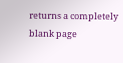returns a completely blank page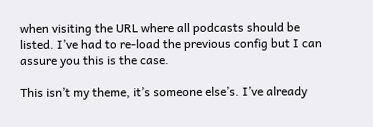when visiting the URL where all podcasts should be listed. I’ve had to re-load the previous config but I can assure you this is the case.

This isn’t my theme, it’s someone else’s. I’ve already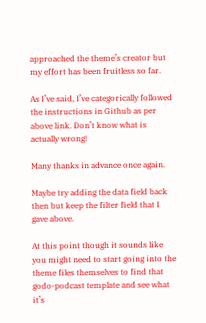approached the theme’s creator but my effort has been fruitless so far.

As I’ve said, I’ve categorically followed the instructions in Github as per above link. Don’t know what is actually wrong!

Many thanks in advance once again.

Maybe try adding the data field back then but keep the filter field that I gave above.

At this point though it sounds like you might need to start going into the theme files themselves to find that godo-podcast template and see what it’s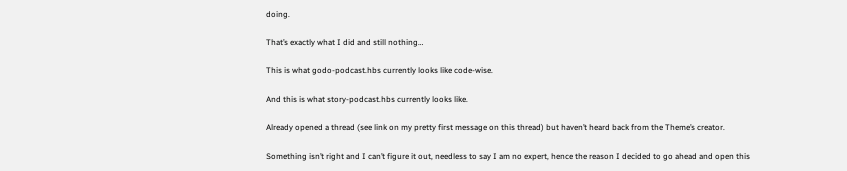doing.

That’s exactly what I did and still nothing…

This is what godo-podcast.hbs currently looks like code-wise.

And this is what story-podcast.hbs currently looks like.

Already opened a thread (see link on my pretty first message on this thread) but haven’t heard back from the Theme’s creator.

Something isn’t right and I can’t figure it out, needless to say I am no expert, hence the reason I decided to go ahead and open this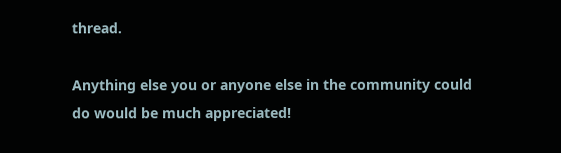thread.

Anything else you or anyone else in the community could do would be much appreciated!